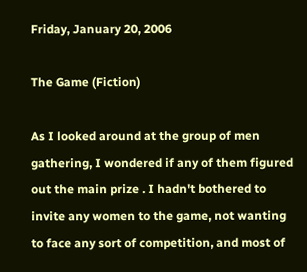Friday, January 20, 2006

The Game (Fiction)

As I looked around at the group of men gathering, I wondered if any of them figured out the main prize . I hadn't bothered to invite any women to the game, not wanting to face any sort of competition, and most of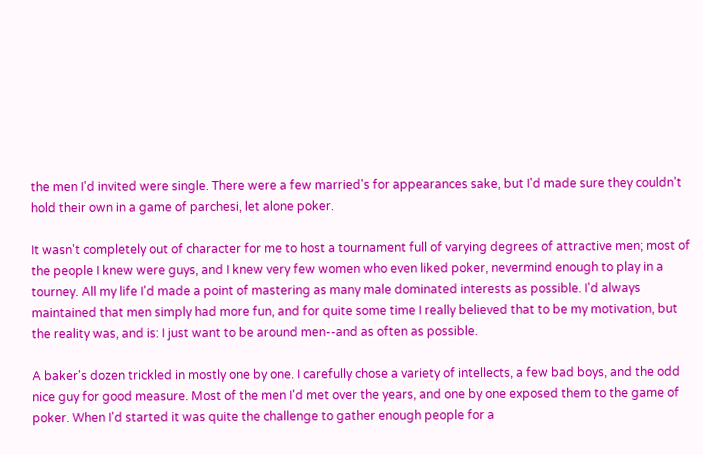the men I'd invited were single. There were a few married's for appearances sake, but I'd made sure they couldn't hold their own in a game of parchesi, let alone poker.

It wasn't completely out of character for me to host a tournament full of varying degrees of attractive men; most of the people I knew were guys, and I knew very few women who even liked poker, nevermind enough to play in a tourney. All my life I'd made a point of mastering as many male dominated interests as possible. I'd always maintained that men simply had more fun, and for quite some time I really believed that to be my motivation, but the reality was, and is: I just want to be around men--and as often as possible.

A baker's dozen trickled in mostly one by one. I carefully chose a variety of intellects, a few bad boys, and the odd nice guy for good measure. Most of the men I'd met over the years, and one by one exposed them to the game of poker. When I'd started it was quite the challenge to gather enough people for a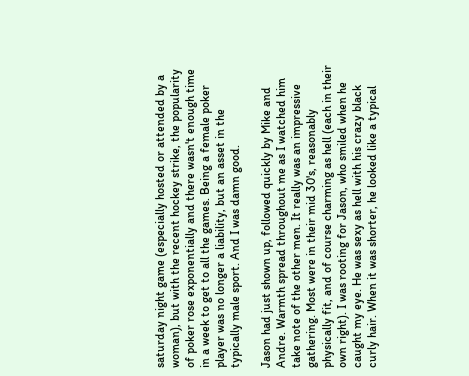saturday night game (especially hosted or attended by a woman), but with the recent hockey strike, the popularity of poker rose exponentially and there wasn't enough time in a week to get to all the games. Being a female poker player was no longer a liability, but an asset in the typically male sport. And I was damn good.

Jason had just shown up, followed quickly by Mike and Andre. Warmth spread throughout me as I watched him take note of the other men. It really was an impressive gathering. Most were in their mid 30's, reasonably physically fit, and of course charming as hell (each in their own right). I was rooting for Jason, who smiled when he caught my eye. He was sexy as hell with his crazy black curly hair. When it was shorter, he looked like a typical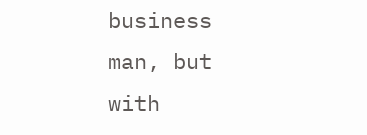business man, but with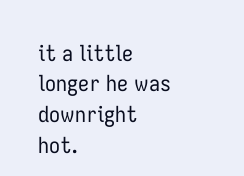it a little longer he was downright hot.